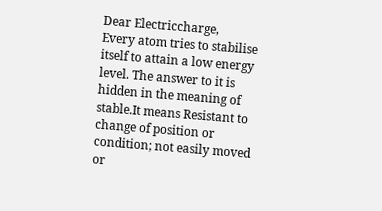Dear Electriccharge,
Every atom tries to stabilise itself to attain a low energy level. The answer to it is hidden in the meaning of stable.It means Resistant to change of position or condition; not easily moved or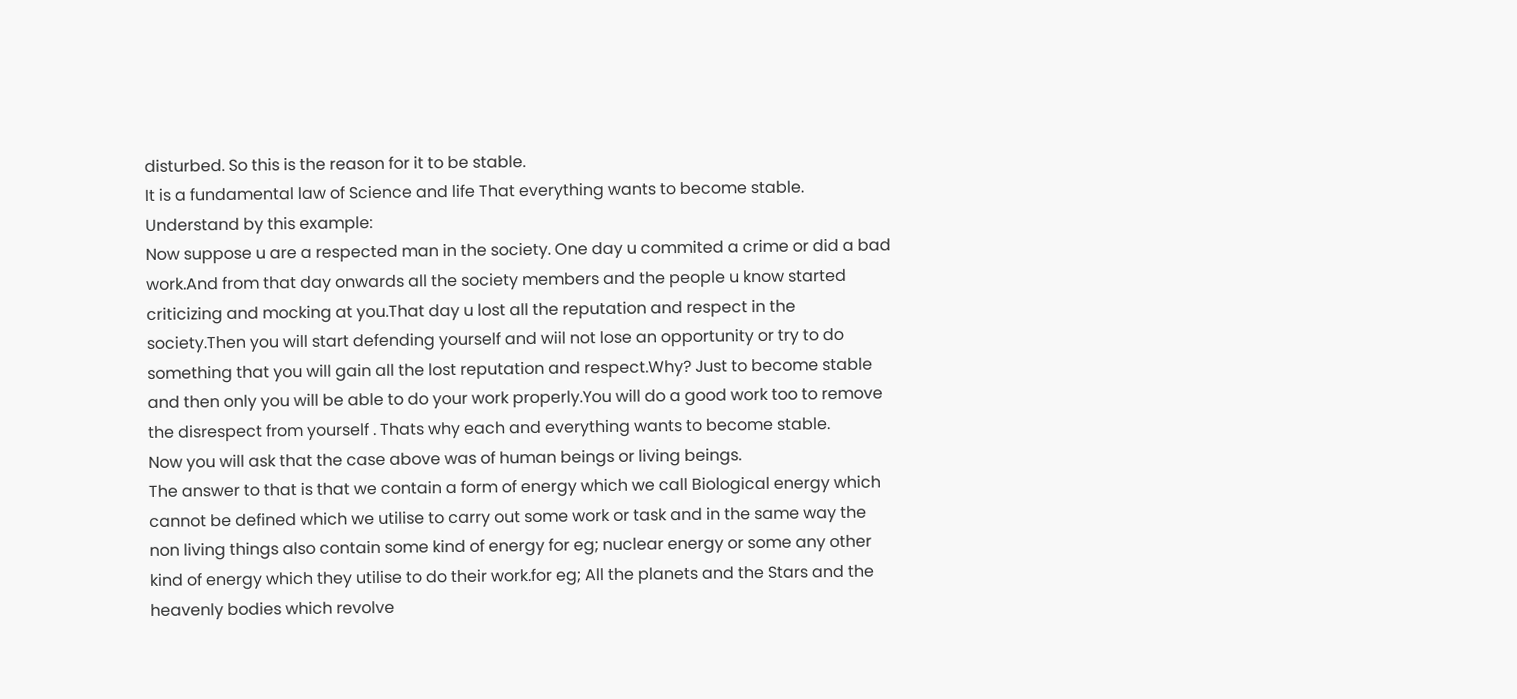disturbed. So this is the reason for it to be stable.
It is a fundamental law of Science and life That everything wants to become stable.
Understand by this example:
Now suppose u are a respected man in the society. One day u commited a crime or did a bad work.And from that day onwards all the society members and the people u know started criticizing and mocking at you.That day u lost all the reputation and respect in the society.Then you will start defending yourself and wiil not lose an opportunity or try to do something that you will gain all the lost reputation and respect.Why? Just to become stable and then only you will be able to do your work properly.You will do a good work too to remove the disrespect from yourself . Thats why each and everything wants to become stable.
Now you will ask that the case above was of human beings or living beings.
The answer to that is that we contain a form of energy which we call Biological energy which cannot be defined which we utilise to carry out some work or task and in the same way the non living things also contain some kind of energy for eg; nuclear energy or some any other kind of energy which they utilise to do their work.for eg; All the planets and the Stars and the heavenly bodies which revolve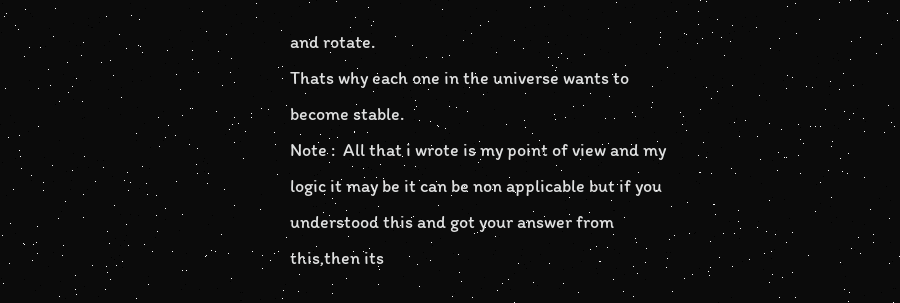and rotate.
Thats why each one in the universe wants to become stable.
Note :  All that i wrote is my point of view and my logic it may be it can be non applicable but if you understood this and got your answer from this,then its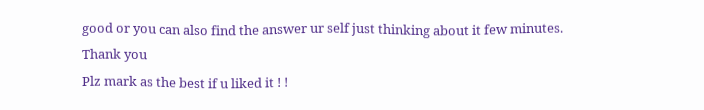good or you can also find the answer ur self just thinking about it few minutes.
Thank you
Plz mark as the best if u liked it ! !